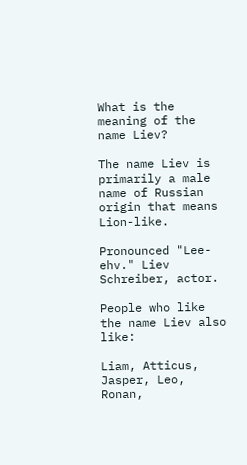What is the meaning of the name Liev?

The name Liev is primarily a male name of Russian origin that means Lion-like.

Pronounced "Lee-ehv." Liev Schreiber, actor.

People who like the name Liev also like:

Liam, Atticus, Jasper, Leo, Ronan,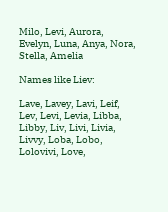Milo, Levi, Aurora, Evelyn, Luna, Anya, Nora, Stella, Amelia

Names like Liev:

Lave, Lavey, Lavi, Leif, Lev, Levi, Levia, Libba, Libby, Liv, Livi, Livia, Livvy, Loba, Lobo, Lolovivi, Love,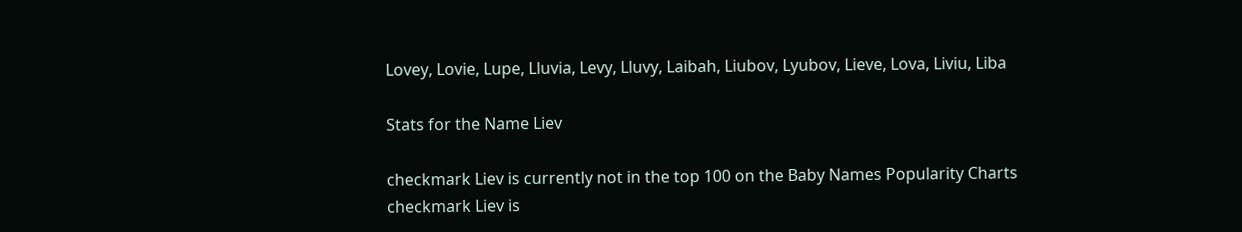Lovey, Lovie, Lupe, Lluvia, Levy, Lluvy, Laibah, Liubov, Lyubov, Lieve, Lova, Liviu, Liba

Stats for the Name Liev

checkmark Liev is currently not in the top 100 on the Baby Names Popularity Charts
checkmark Liev is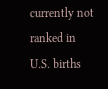currently not ranked in U.S. births